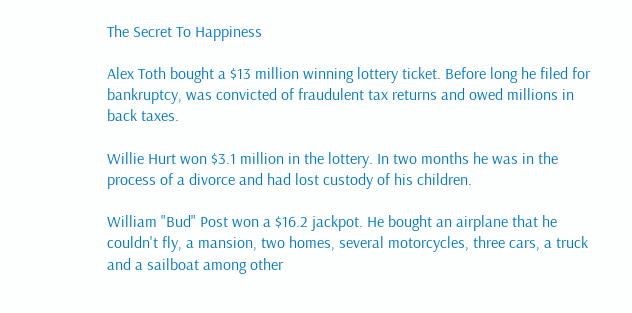The Secret To Happiness

Alex Toth bought a $13 million winning lottery ticket. Before long he filed for bankruptcy, was convicted of fraudulent tax returns and owed millions in back taxes.

Willie Hurt won $3.1 million in the lottery. In two months he was in the process of a divorce and had lost custody of his children.

William "Bud" Post won a $16.2 jackpot. He bought an airplane that he couldn't fly, a mansion, two homes, several motorcycles, three cars, a truck and a sailboat among other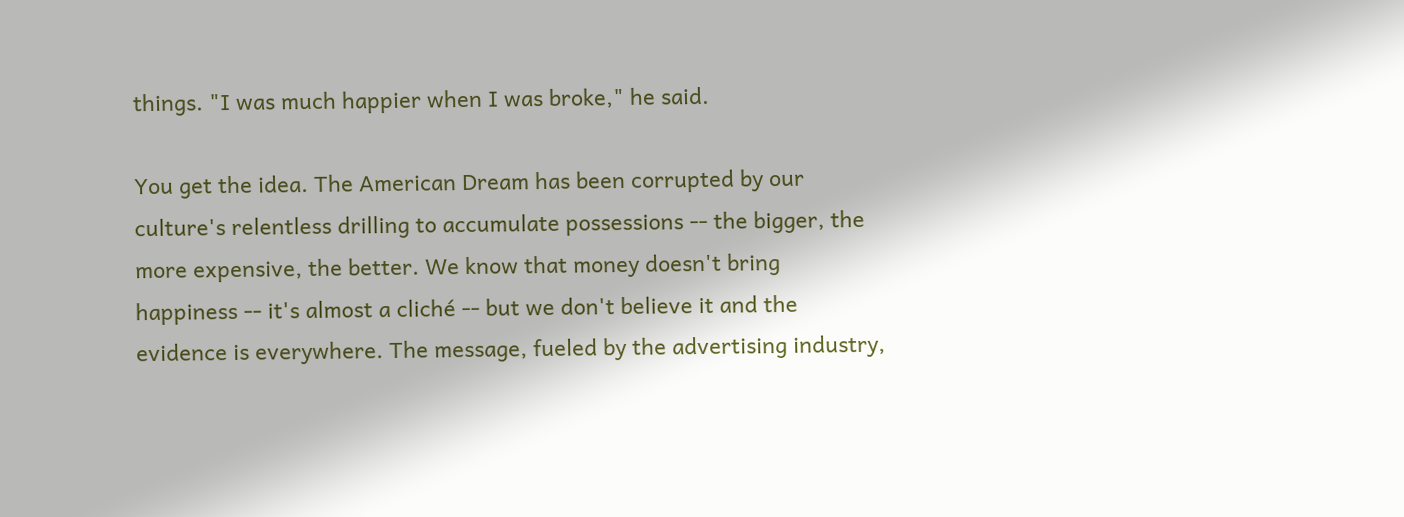things. "I was much happier when I was broke," he said.

You get the idea. The American Dream has been corrupted by our culture's relentless drilling to accumulate possessions -- the bigger, the more expensive, the better. We know that money doesn't bring happiness -- it's almost a cliché -- but we don't believe it and the evidence is everywhere. The message, fueled by the advertising industry,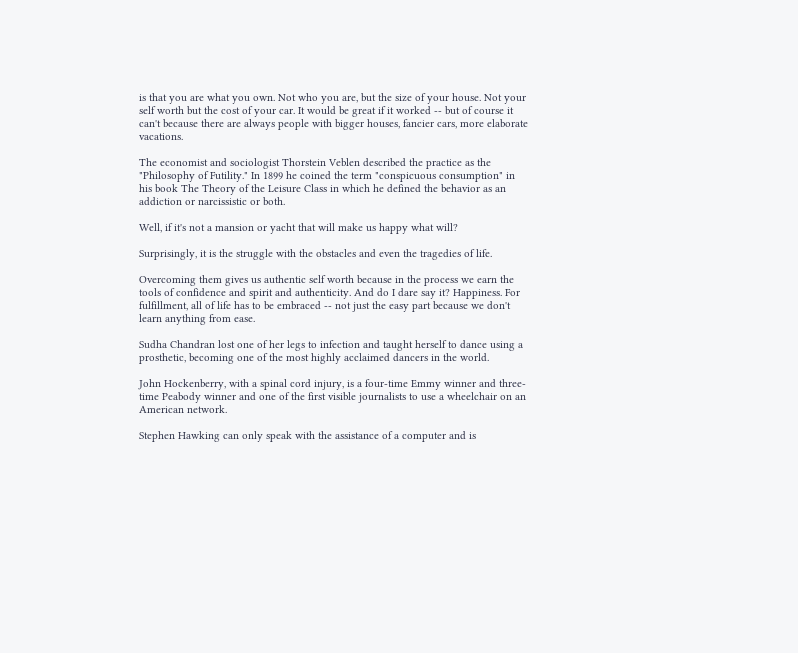is that you are what you own. Not who you are, but the size of your house. Not your self worth but the cost of your car. It would be great if it worked -- but of course it can't because there are always people with bigger houses, fancier cars, more elaborate vacations.

The economist and sociologist Thorstein Veblen described the practice as the "Philosophy of Futility." In 1899 he coined the term "conspicuous consumption" in his book The Theory of the Leisure Class in which he defined the behavior as an addiction or narcissistic or both.

Well, if it's not a mansion or yacht that will make us happy what will?

Surprisingly, it is the struggle with the obstacles and even the tragedies of life.

Overcoming them gives us authentic self worth because in the process we earn the tools of confidence and spirit and authenticity. And do I dare say it? Happiness. For fulfillment, all of life has to be embraced -- not just the easy part because we don't learn anything from ease.

Sudha Chandran lost one of her legs to infection and taught herself to dance using a prosthetic, becoming one of the most highly acclaimed dancers in the world.

John Hockenberry, with a spinal cord injury, is a four-time Emmy winner and three-time Peabody winner and one of the first visible journalists to use a wheelchair on an American network.

Stephen Hawking can only speak with the assistance of a computer and is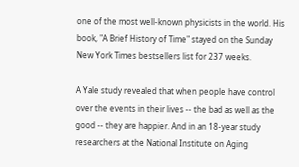one of the most well-known physicists in the world. His book, "A Brief History of Time" stayed on the Sunday New York Times bestsellers list for 237 weeks.

A Yale study revealed that when people have control over the events in their lives -- the bad as well as the good -- they are happier. And in an 18-year study researchers at the National Institute on Aging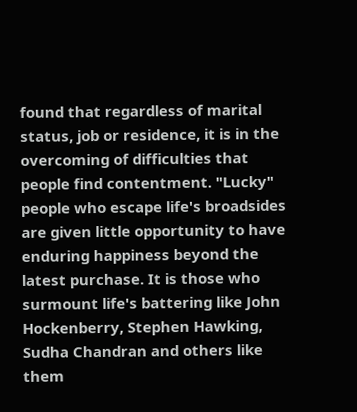found that regardless of marital status, job or residence, it is in the overcoming of difficulties that people find contentment. "Lucky" people who escape life's broadsides are given little opportunity to have enduring happiness beyond the latest purchase. It is those who surmount life's battering like John Hockenberry, Stephen Hawking, Sudha Chandran and others like them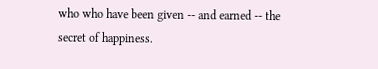who who have been given -- and earned -- the secret of happiness.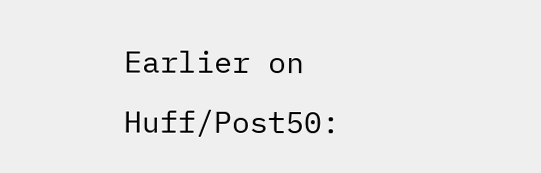Earlier on Huff/Post50: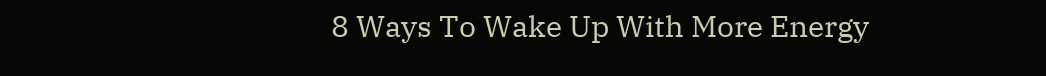8 Ways To Wake Up With More Energy